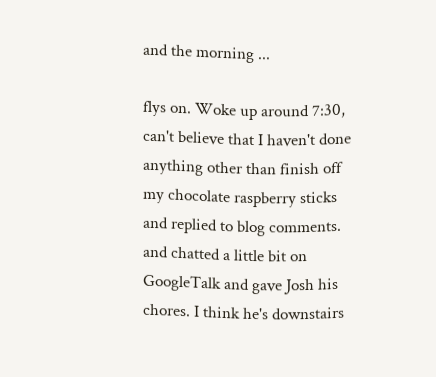and the morning ...

flys on. Woke up around 7:30, can't believe that I haven't done anything other than finish off my chocolate raspberry sticks and replied to blog comments. and chatted a little bit on GoogleTalk and gave Josh his chores. I think he's downstairs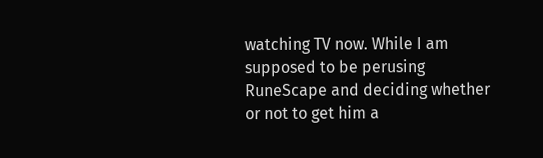watching TV now. While I am supposed to be perusing RuneScape and deciding whether or not to get him a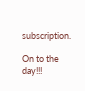subscription.

On to the day!!!